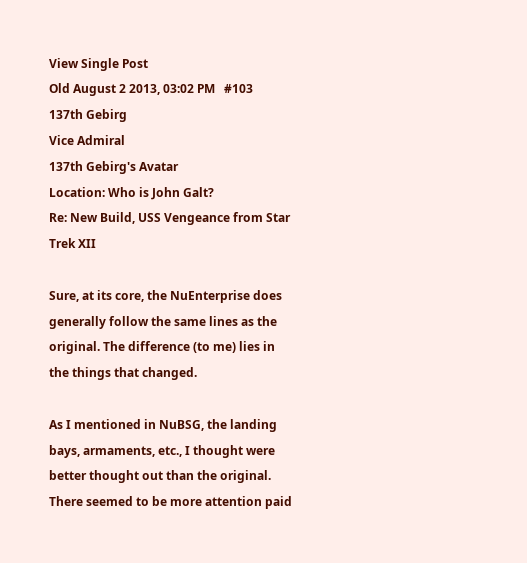View Single Post
Old August 2 2013, 03:02 PM   #103
137th Gebirg
Vice Admiral
137th Gebirg's Avatar
Location: Who is John Galt?
Re: New Build, USS Vengeance from Star Trek XII

Sure, at its core, the NuEnterprise does generally follow the same lines as the original. The difference (to me) lies in the things that changed.

As I mentioned in NuBSG, the landing bays, armaments, etc., I thought were better thought out than the original. There seemed to be more attention paid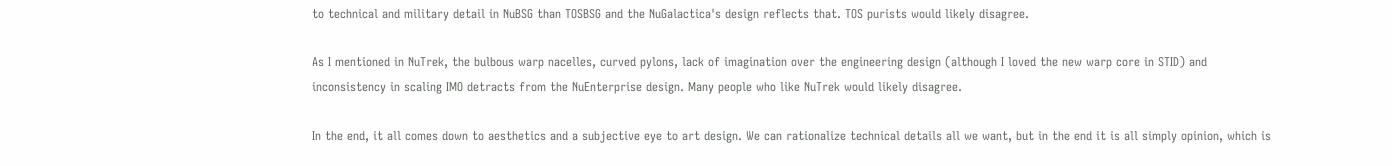to technical and military detail in NuBSG than TOSBSG and the NuGalactica's design reflects that. TOS purists would likely disagree.

As I mentioned in NuTrek, the bulbous warp nacelles, curved pylons, lack of imagination over the engineering design (although I loved the new warp core in STID) and inconsistency in scaling IMO detracts from the NuEnterprise design. Many people who like NuTrek would likely disagree.

In the end, it all comes down to aesthetics and a subjective eye to art design. We can rationalize technical details all we want, but in the end it is all simply opinion, which is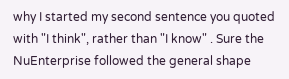why I started my second sentence you quoted with "I think", rather than "I know" . Sure the NuEnterprise followed the general shape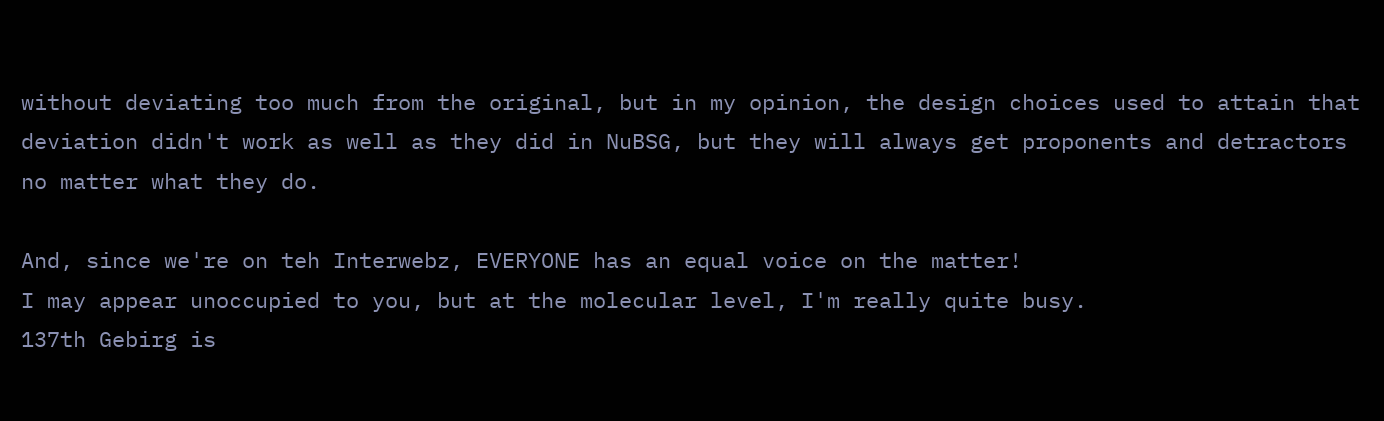without deviating too much from the original, but in my opinion, the design choices used to attain that deviation didn't work as well as they did in NuBSG, but they will always get proponents and detractors no matter what they do.

And, since we're on teh Interwebz, EVERYONE has an equal voice on the matter!
I may appear unoccupied to you, but at the molecular level, I'm really quite busy.
137th Gebirg is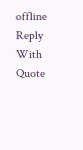offline   Reply With Quote